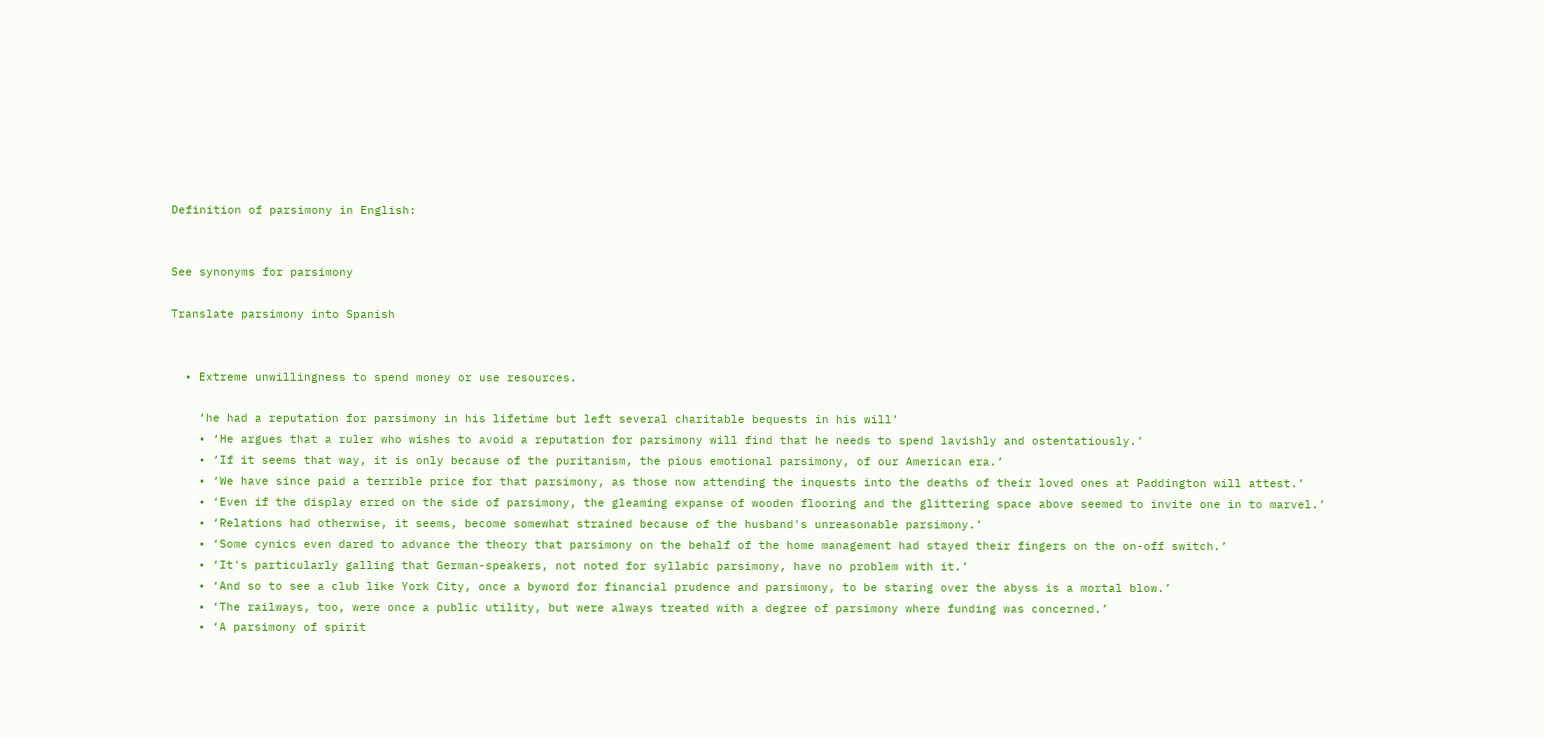Definition of parsimony in English:


See synonyms for parsimony

Translate parsimony into Spanish


  • Extreme unwillingness to spend money or use resources.

    ‘he had a reputation for parsimony in his lifetime but left several charitable bequests in his will’
    • ‘He argues that a ruler who wishes to avoid a reputation for parsimony will find that he needs to spend lavishly and ostentatiously.’
    • ‘If it seems that way, it is only because of the puritanism, the pious emotional parsimony, of our American era.’
    • ‘We have since paid a terrible price for that parsimony, as those now attending the inquests into the deaths of their loved ones at Paddington will attest.’
    • ‘Even if the display erred on the side of parsimony, the gleaming expanse of wooden flooring and the glittering space above seemed to invite one in to marvel.’
    • ‘Relations had otherwise, it seems, become somewhat strained because of the husband's unreasonable parsimony.’
    • ‘Some cynics even dared to advance the theory that parsimony on the behalf of the home management had stayed their fingers on the on-off switch.’
    • ‘It's particularly galling that German-speakers, not noted for syllabic parsimony, have no problem with it.’
    • ‘And so to see a club like York City, once a byword for financial prudence and parsimony, to be staring over the abyss is a mortal blow.’
    • ‘The railways, too, were once a public utility, but were always treated with a degree of parsimony where funding was concerned.’
    • ‘A parsimony of spirit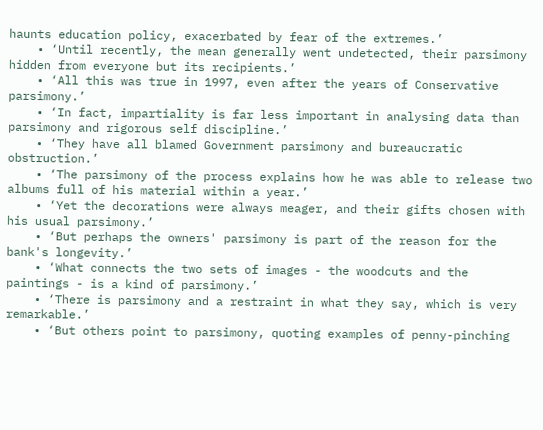haunts education policy, exacerbated by fear of the extremes.’
    • ‘Until recently, the mean generally went undetected, their parsimony hidden from everyone but its recipients.’
    • ‘All this was true in 1997, even after the years of Conservative parsimony.’
    • ‘In fact, impartiality is far less important in analysing data than parsimony and rigorous self discipline.’
    • ‘They have all blamed Government parsimony and bureaucratic obstruction.’
    • ‘The parsimony of the process explains how he was able to release two albums full of his material within a year.’
    • ‘Yet the decorations were always meager, and their gifts chosen with his usual parsimony.’
    • ‘But perhaps the owners' parsimony is part of the reason for the bank's longevity.’
    • ‘What connects the two sets of images - the woodcuts and the paintings - is a kind of parsimony.’
    • ‘There is parsimony and a restraint in what they say, which is very remarkable.’
    • ‘But others point to parsimony, quoting examples of penny-pinching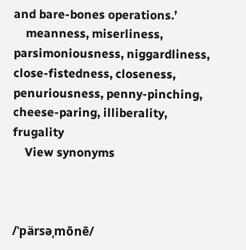and bare-bones operations.’
    meanness, miserliness, parsimoniousness, niggardliness, close-fistedness, closeness, penuriousness, penny-pinching, cheese-paring, illiberality, frugality
    View synonyms



/ˈpärsəˌmōnē/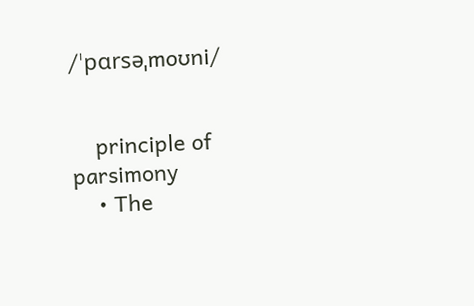/ˈpɑrsəˌmoʊni/


    principle of parsimony
    • The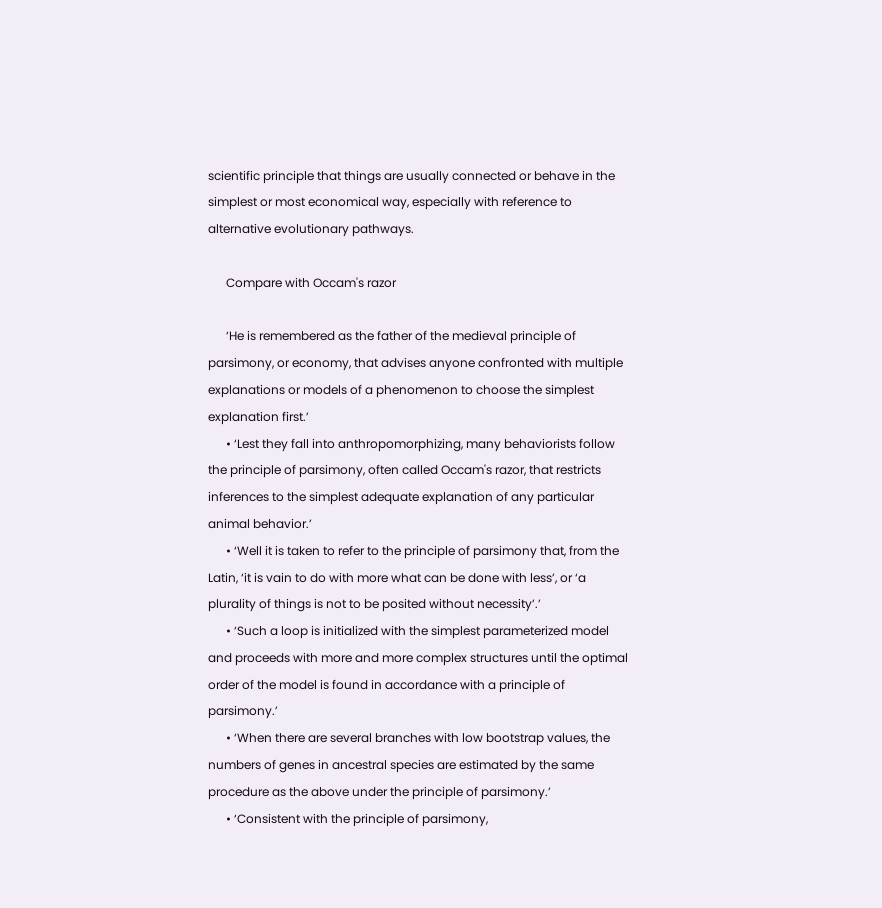scientific principle that things are usually connected or behave in the simplest or most economical way, especially with reference to alternative evolutionary pathways.

      Compare with Occam's razor

      ‘He is remembered as the father of the medieval principle of parsimony, or economy, that advises anyone confronted with multiple explanations or models of a phenomenon to choose the simplest explanation first.’
      • ‘Lest they fall into anthropomorphizing, many behaviorists follow the principle of parsimony, often called Occam's razor, that restricts inferences to the simplest adequate explanation of any particular animal behavior.’
      • ‘Well it is taken to refer to the principle of parsimony that, from the Latin, ‘it is vain to do with more what can be done with less’, or ‘a plurality of things is not to be posited without necessity’.’
      • ‘Such a loop is initialized with the simplest parameterized model and proceeds with more and more complex structures until the optimal order of the model is found in accordance with a principle of parsimony.’
      • ‘When there are several branches with low bootstrap values, the numbers of genes in ancestral species are estimated by the same procedure as the above under the principle of parsimony.’
      • ‘Consistent with the principle of parsimony,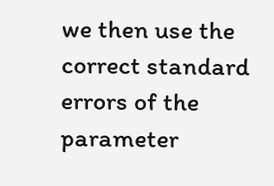we then use the correct standard errors of the parameter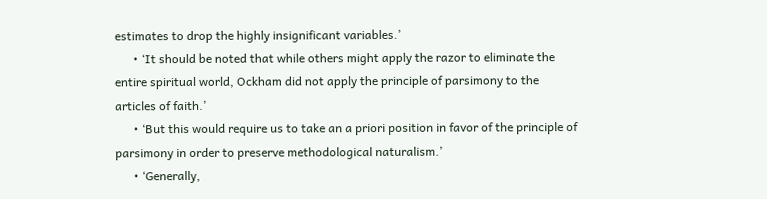estimates to drop the highly insignificant variables.’
      • ‘It should be noted that while others might apply the razor to eliminate the entire spiritual world, Ockham did not apply the principle of parsimony to the articles of faith.’
      • ‘But this would require us to take an a priori position in favor of the principle of parsimony in order to preserve methodological naturalism.’
      • ‘Generally,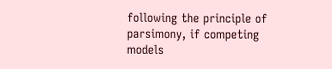following the principle of parsimony, if competing models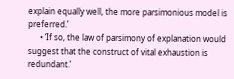explain equally well, the more parsimonious model is preferred.’
      • ‘If so, the law of parsimony of explanation would suggest that the construct of vital exhaustion is redundant.’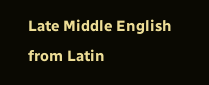Late Middle English from Latin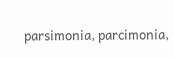parsimonia, parcimonia,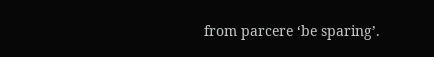from parcere ‘be sparing’.